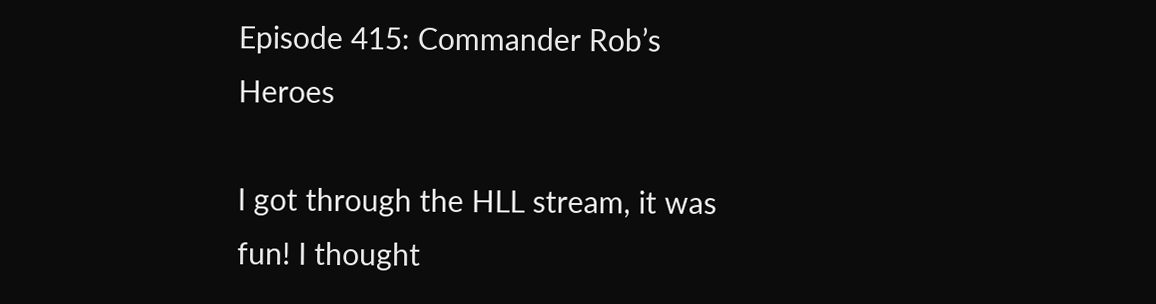Episode 415: Commander Rob’s Heroes

I got through the HLL stream, it was fun! I thought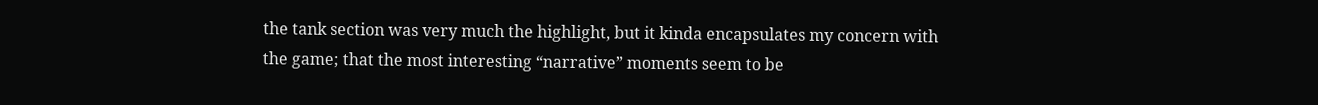the tank section was very much the highlight, but it kinda encapsulates my concern with the game; that the most interesting “narrative” moments seem to be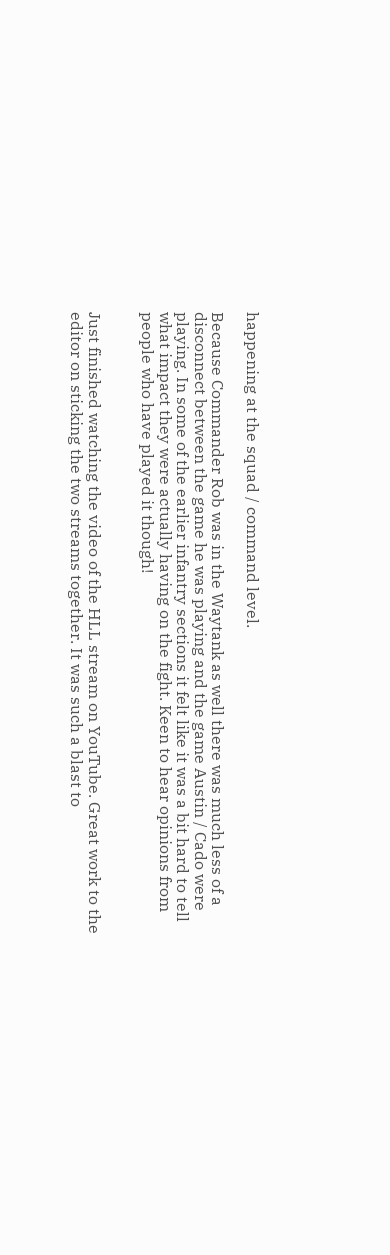happening at the squad / command level.

Because Commander Rob was in the Waytank as well there was much less of a disconnect between the game he was playing and the game Austin / Cado were playing. In some of the earlier infantry sections it felt like it was a bit hard to tell what impact they were actually having on the fight. Keen to hear opinions from people who have played it though!


Just finished watching the video of the HLL stream on YouTube. Great work to the editor on sticking the two streams together. It was such a blast to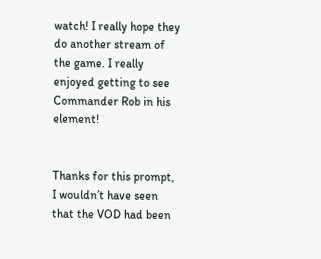watch! I really hope they do another stream of the game. I really enjoyed getting to see Commander Rob in his element!


Thanks for this prompt, I wouldn’t have seen that the VOD had been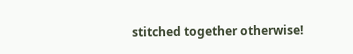stitched together otherwise!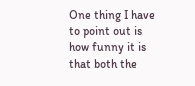One thing I have to point out is how funny it is that both the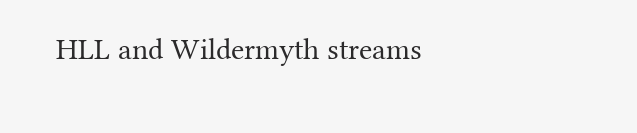HLL and Wildermyth streams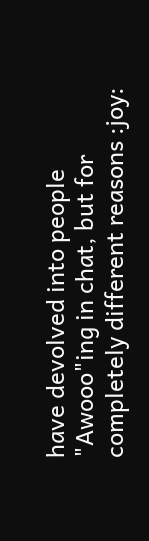have devolved into people "Awooo"ing in chat, but for completely different reasons :joy: